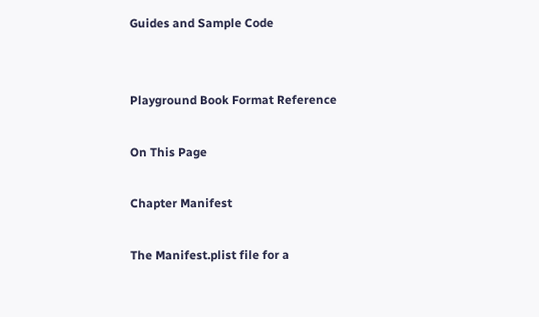Guides and Sample Code


Playground Book Format Reference

On This Page

Chapter Manifest

The Manifest.plist file for a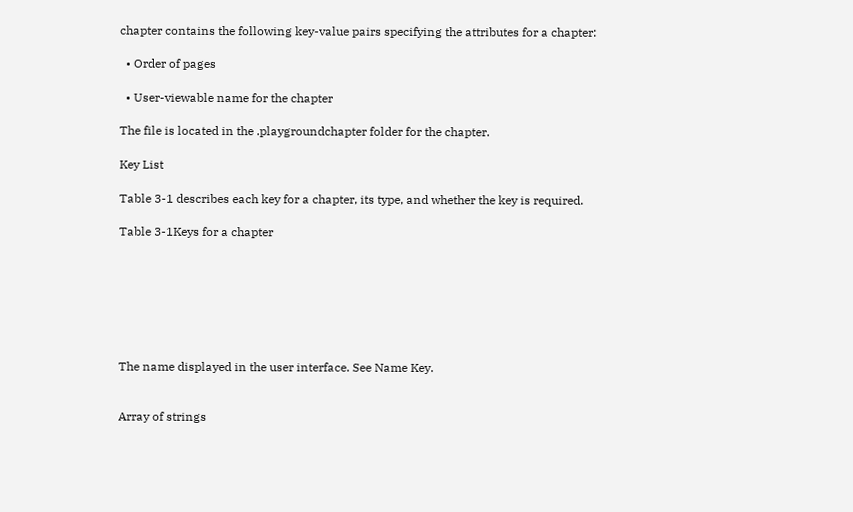chapter contains the following key-value pairs specifying the attributes for a chapter:

  • Order of pages

  • User-viewable name for the chapter

The file is located in the .playgroundchapter folder for the chapter.

Key List

Table 3-1 describes each key for a chapter, its type, and whether the key is required.

Table 3-1Keys for a chapter







The name displayed in the user interface. See Name Key.


Array of strings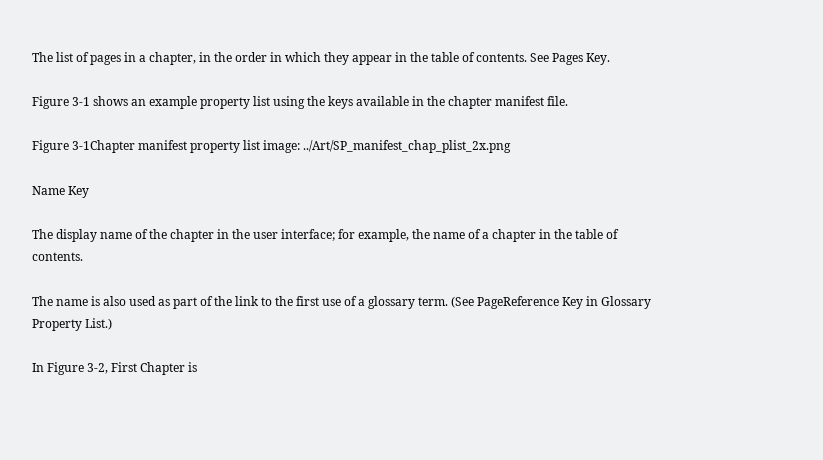The list of pages in a chapter, in the order in which they appear in the table of contents. See Pages Key.

Figure 3-1 shows an example property list using the keys available in the chapter manifest file.

Figure 3-1Chapter manifest property list image: ../Art/SP_manifest_chap_plist_2x.png

Name Key

The display name of the chapter in the user interface; for example, the name of a chapter in the table of contents.

The name is also used as part of the link to the first use of a glossary term. (See PageReference Key in Glossary Property List.)

In Figure 3-2, First Chapter is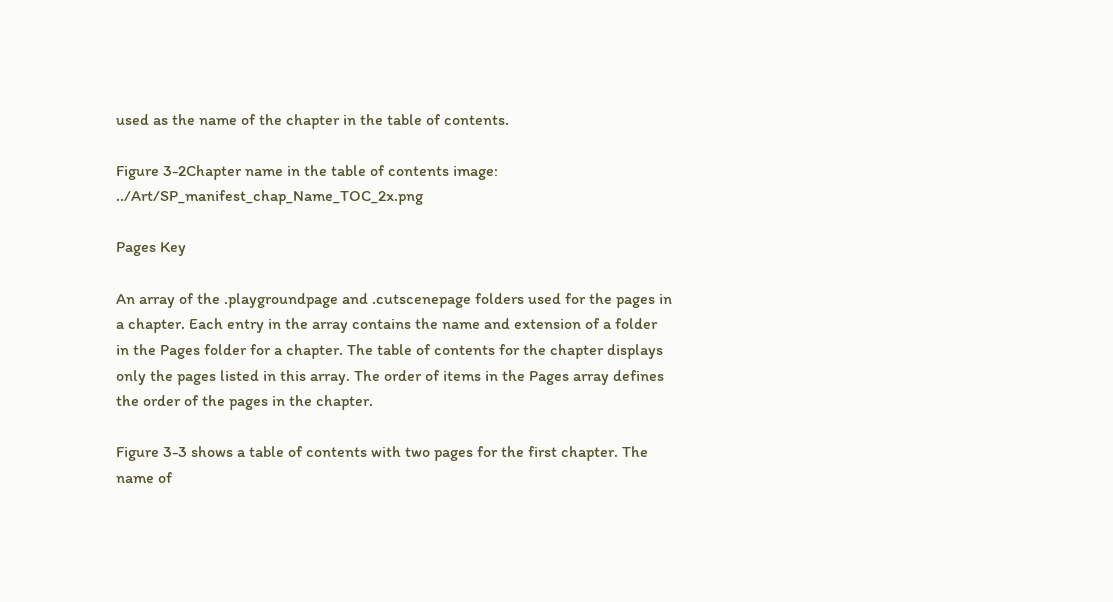used as the name of the chapter in the table of contents.

Figure 3-2Chapter name in the table of contents image: ../Art/SP_manifest_chap_Name_TOC_2x.png

Pages Key

An array of the .playgroundpage and .cutscenepage folders used for the pages in a chapter. Each entry in the array contains the name and extension of a folder in the Pages folder for a chapter. The table of contents for the chapter displays only the pages listed in this array. The order of items in the Pages array defines the order of the pages in the chapter.

Figure 3-3 shows a table of contents with two pages for the first chapter. The name of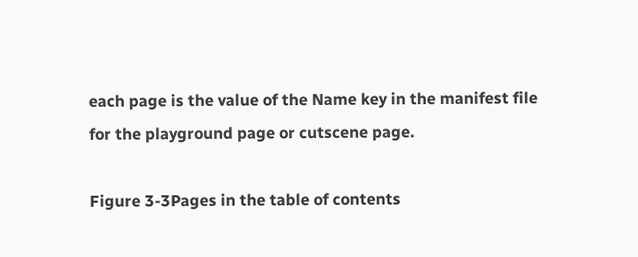each page is the value of the Name key in the manifest file for the playground page or cutscene page.

Figure 3-3Pages in the table of contents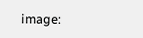image: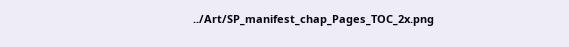../Art/SP_manifest_chap_Pages_TOC_2x.png